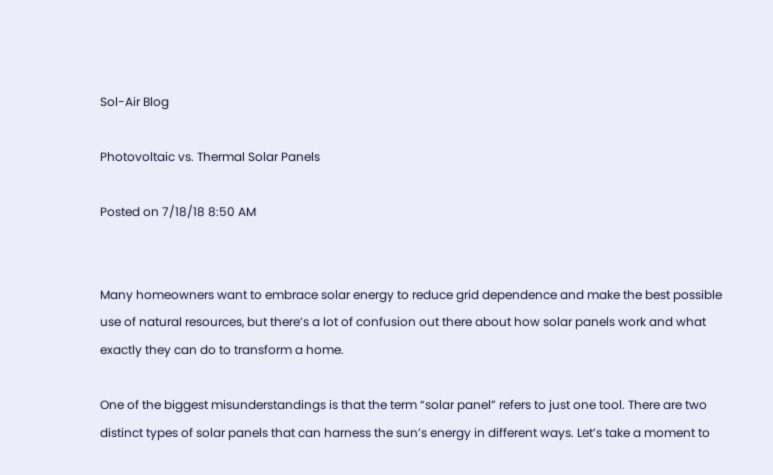Sol-Air Blog

Photovoltaic vs. Thermal Solar Panels

Posted on 7/18/18 8:50 AM


Many homeowners want to embrace solar energy to reduce grid dependence and make the best possible use of natural resources, but there’s a lot of confusion out there about how solar panels work and what exactly they can do to transform a home.

One of the biggest misunderstandings is that the term “solar panel” refers to just one tool. There are two distinct types of solar panels that can harness the sun’s energy in different ways. Let’s take a moment to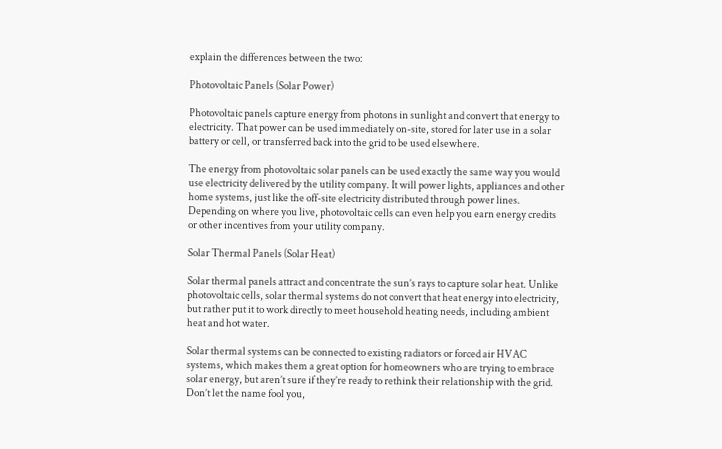explain the differences between the two:

Photovoltaic Panels (Solar Power)

Photovoltaic panels capture energy from photons in sunlight and convert that energy to electricity. That power can be used immediately on-site, stored for later use in a solar battery or cell, or transferred back into the grid to be used elsewhere.

The energy from photovoltaic solar panels can be used exactly the same way you would use electricity delivered by the utility company. It will power lights, appliances and other home systems, just like the off-site electricity distributed through power lines. Depending on where you live, photovoltaic cells can even help you earn energy credits or other incentives from your utility company.

Solar Thermal Panels (Solar Heat)

Solar thermal panels attract and concentrate the sun’s rays to capture solar heat. Unlike photovoltaic cells, solar thermal systems do not convert that heat energy into electricity, but rather put it to work directly to meet household heating needs, including ambient heat and hot water.

Solar thermal systems can be connected to existing radiators or forced air HVAC systems, which makes them a great option for homeowners who are trying to embrace solar energy, but aren’t sure if they’re ready to rethink their relationship with the grid. Don’t let the name fool you,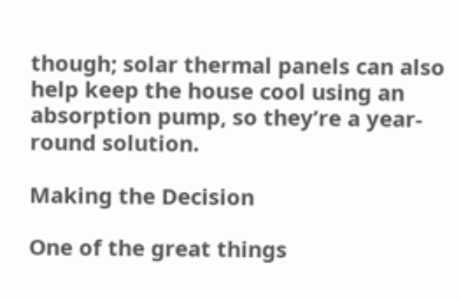though; solar thermal panels can also help keep the house cool using an absorption pump, so they’re a year-round solution.

Making the Decision

One of the great things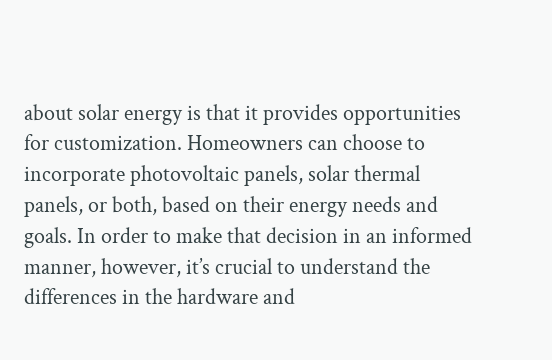about solar energy is that it provides opportunities for customization. Homeowners can choose to incorporate photovoltaic panels, solar thermal panels, or both, based on their energy needs and goals. In order to make that decision in an informed manner, however, it’s crucial to understand the differences in the hardware and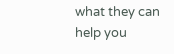what they can help you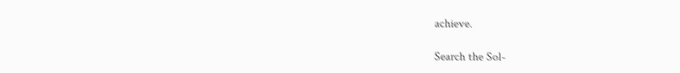achieve.

Search the Sol-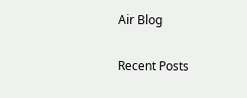Air Blog

Recent Posts